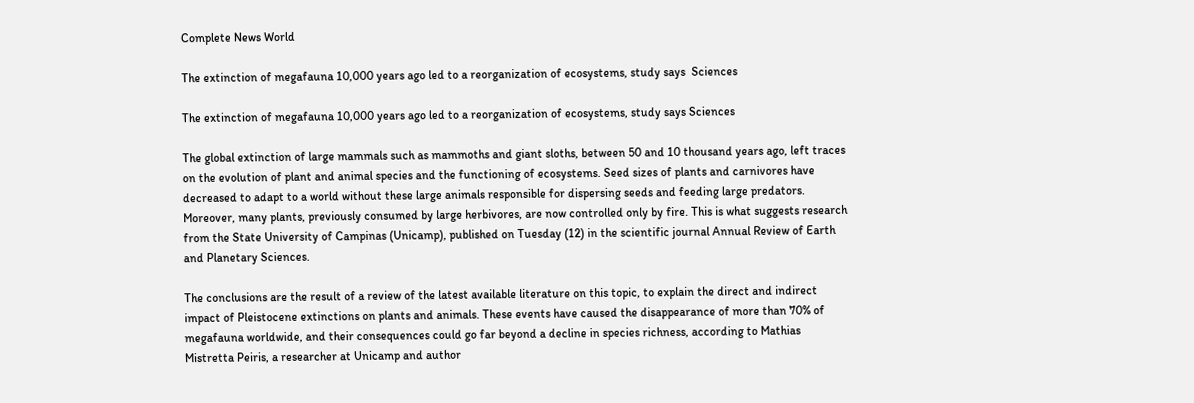Complete News World

The extinction of megafauna 10,000 years ago led to a reorganization of ecosystems, study says  Sciences

The extinction of megafauna 10,000 years ago led to a reorganization of ecosystems, study says Sciences

The global extinction of large mammals such as mammoths and giant sloths, between 50 and 10 thousand years ago, left traces on the evolution of plant and animal species and the functioning of ecosystems. Seed sizes of plants and carnivores have decreased to adapt to a world without these large animals responsible for dispersing seeds and feeding large predators. Moreover, many plants, previously consumed by large herbivores, are now controlled only by fire. This is what suggests research from the State University of Campinas (Unicamp), published on Tuesday (12) in the scientific journal Annual Review of Earth and Planetary Sciences.

The conclusions are the result of a review of the latest available literature on this topic, to explain the direct and indirect impact of Pleistocene extinctions on plants and animals. These events have caused the disappearance of more than 70% of megafauna worldwide, and their consequences could go far beyond a decline in species richness, according to Mathias Mistretta Peiris, a researcher at Unicamp and author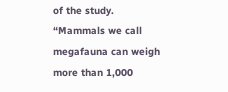of the study. “Mammals we call megafauna can weigh more than 1,000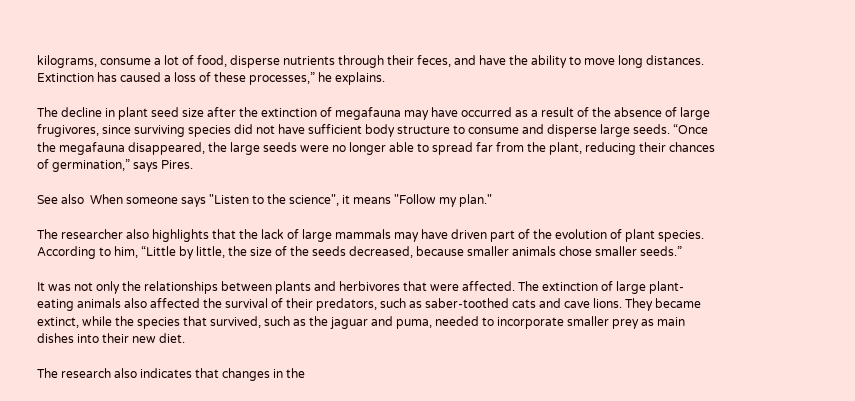kilograms, consume a lot of food, disperse nutrients through their feces, and have the ability to move long distances. Extinction has caused a loss of these processes,” he explains.

The decline in plant seed size after the extinction of megafauna may have occurred as a result of the absence of large frugivores, since surviving species did not have sufficient body structure to consume and disperse large seeds. “Once the megafauna disappeared, the large seeds were no longer able to spread far from the plant, reducing their chances of germination,” says Pires.

See also  When someone says "Listen to the science", it means "Follow my plan."

The researcher also highlights that the lack of large mammals may have driven part of the evolution of plant species. According to him, “Little by little, the size of the seeds decreased, because smaller animals chose smaller seeds.”

It was not only the relationships between plants and herbivores that were affected. The extinction of large plant-eating animals also affected the survival of their predators, such as saber-toothed cats and cave lions. They became extinct, while the species that survived, such as the jaguar and puma, needed to incorporate smaller prey as main dishes into their new diet.

The research also indicates that changes in the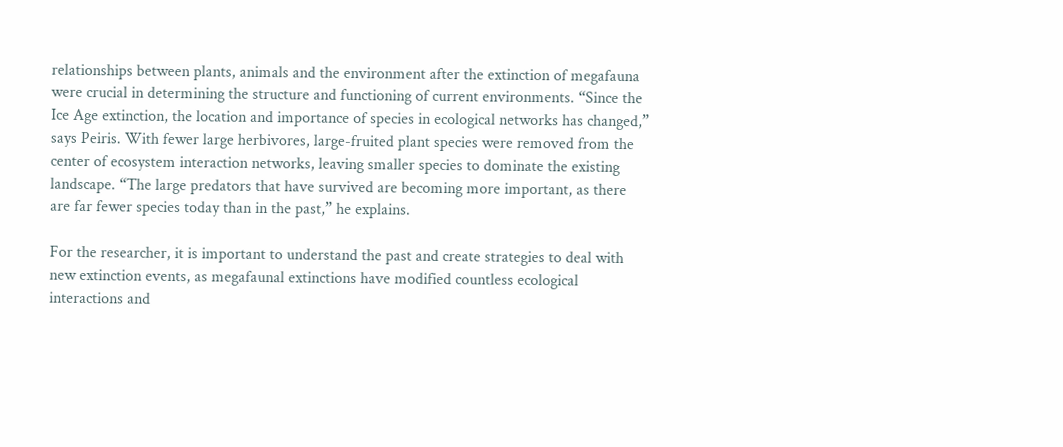relationships between plants, animals and the environment after the extinction of megafauna were crucial in determining the structure and functioning of current environments. “Since the Ice Age extinction, the location and importance of species in ecological networks has changed,” says Peiris. With fewer large herbivores, large-fruited plant species were removed from the center of ecosystem interaction networks, leaving smaller species to dominate the existing landscape. “The large predators that have survived are becoming more important, as there are far fewer species today than in the past,” he explains.

For the researcher, it is important to understand the past and create strategies to deal with new extinction events, as megafaunal extinctions have modified countless ecological interactions and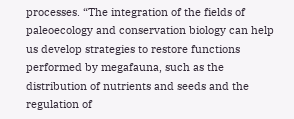processes. “The integration of the fields of paleoecology and conservation biology can help us develop strategies to restore functions performed by megafauna, such as the distribution of nutrients and seeds and the regulation of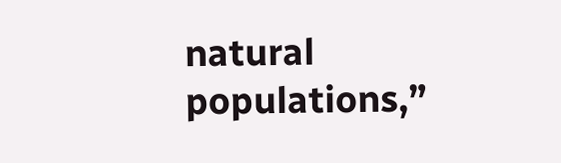natural populations,”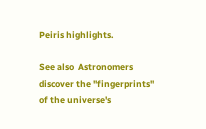Peiris highlights.

See also  Astronomers discover the "fingerprints" of the universe's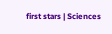first stars | Sciences